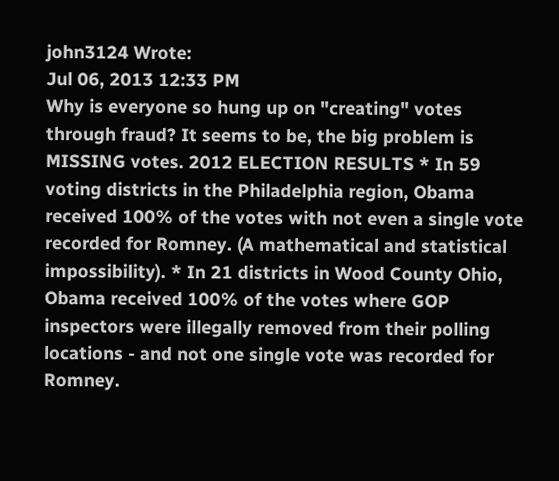john3124 Wrote:
Jul 06, 2013 12:33 PM
Why is everyone so hung up on "creating" votes through fraud? It seems to be, the big problem is MISSING votes. 2012 ELECTION RESULTS * In 59 voting districts in the Philadelphia region, Obama received 100% of the votes with not even a single vote recorded for Romney. (A mathematical and statistical impossibility). * In 21 districts in Wood County Ohio, Obama received 100% of the votes where GOP inspectors were illegally removed from their polling locations - and not one single vote was recorded for Romney.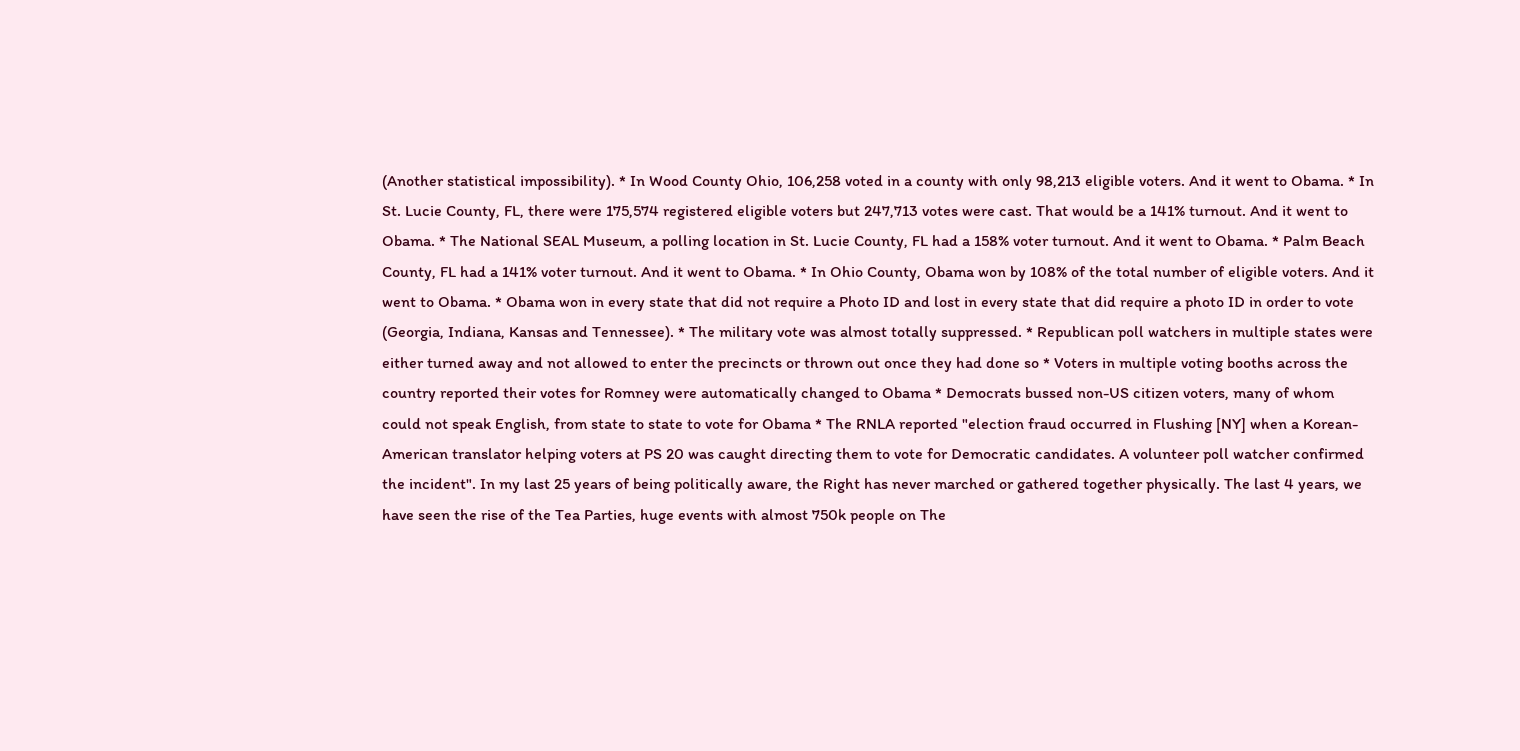(Another statistical impossibility). * In Wood County Ohio, 106,258 voted in a county with only 98,213 eligible voters. And it went to Obama. * In St. Lucie County, FL, there were 175,574 registered eligible voters but 247,713 votes were cast. That would be a 141% turnout. And it went to Obama. * The National SEAL Museum, a polling location in St. Lucie County, FL had a 158% voter turnout. And it went to Obama. * Palm Beach County, FL had a 141% voter turnout. And it went to Obama. * In Ohio County, Obama won by 108% of the total number of eligible voters. And it went to Obama. * Obama won in every state that did not require a Photo ID and lost in every state that did require a photo ID in order to vote (Georgia, Indiana, Kansas and Tennessee). * The military vote was almost totally suppressed. * Republican poll watchers in multiple states were either turned away and not allowed to enter the precincts or thrown out once they had done so * Voters in multiple voting booths across the country reported their votes for Romney were automatically changed to Obama * Democrats bussed non-US citizen voters, many of whom could not speak English, from state to state to vote for Obama * The RNLA reported "election fraud occurred in Flushing [NY] when a Korean-American translator helping voters at PS 20 was caught directing them to vote for Democratic candidates. A volunteer poll watcher confirmed the incident". In my last 25 years of being politically aware, the Right has never marched or gathered together physically. The last 4 years, we have seen the rise of the Tea Parties, huge events with almost 750k people on The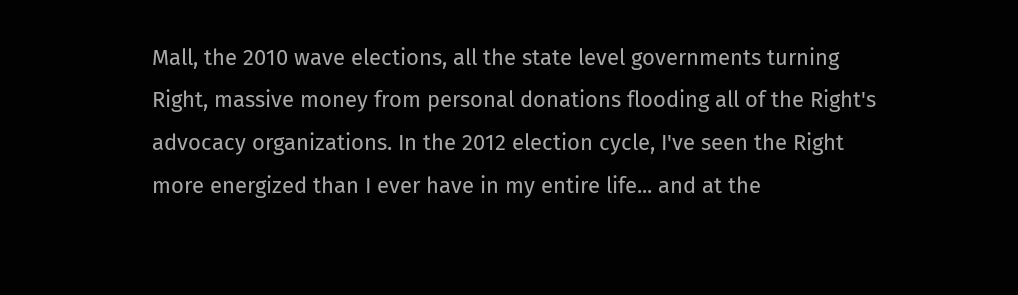Mall, the 2010 wave elections, all the state level governments turning Right, massive money from personal donations flooding all of the Right's advocacy organizations. In the 2012 election cycle, I've seen the Right more energized than I ever have in my entire life... and at the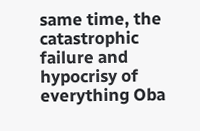same time, the catastrophic failure and hypocrisy of everything Oba